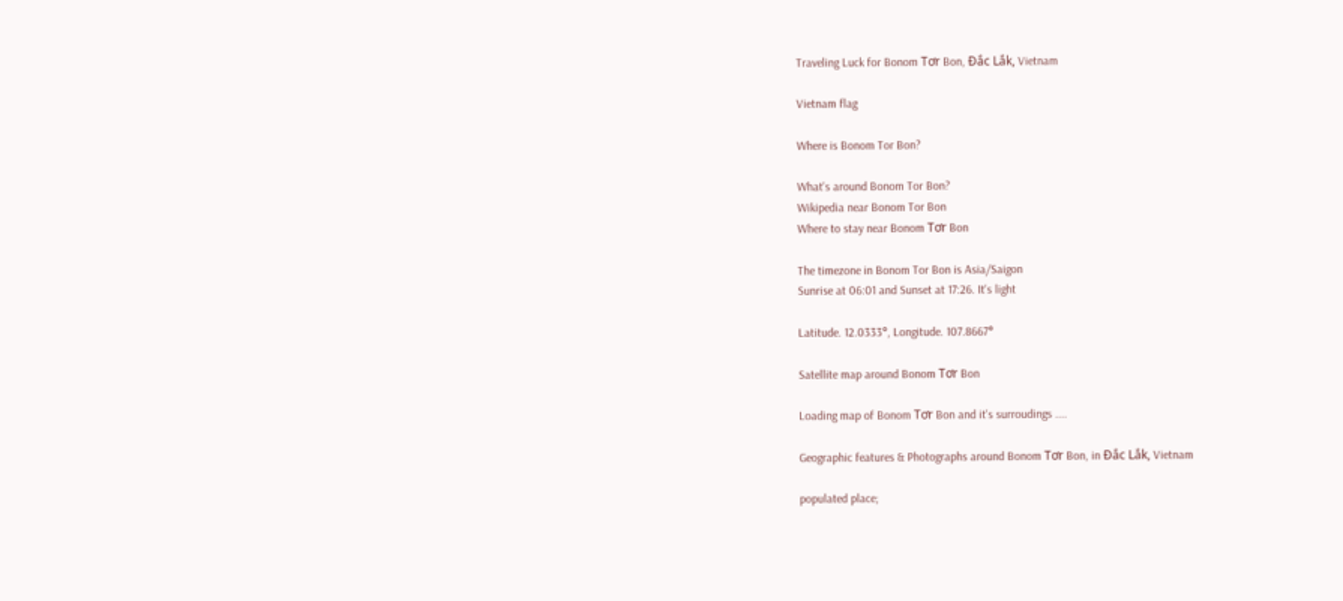Traveling Luck for Bonom Tơr Bon, Ðắc Lắk, Vietnam

Vietnam flag

Where is Bonom Tor Bon?

What's around Bonom Tor Bon?
Wikipedia near Bonom Tor Bon
Where to stay near Bonom Tơr Bon

The timezone in Bonom Tor Bon is Asia/Saigon
Sunrise at 06:01 and Sunset at 17:26. It's light

Latitude. 12.0333°, Longitude. 107.8667°

Satellite map around Bonom Tơr Bon

Loading map of Bonom Tơr Bon and it's surroudings ....

Geographic features & Photographs around Bonom Tơr Bon, in Ðắc Lắk, Vietnam

populated place;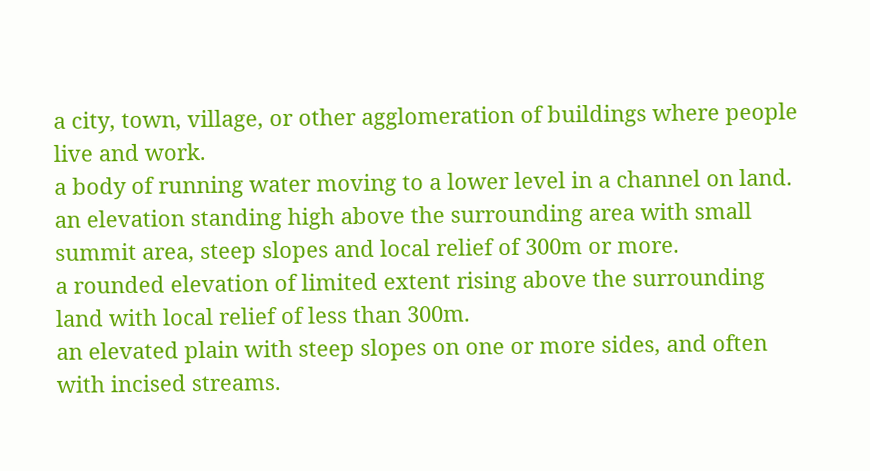a city, town, village, or other agglomeration of buildings where people live and work.
a body of running water moving to a lower level in a channel on land.
an elevation standing high above the surrounding area with small summit area, steep slopes and local relief of 300m or more.
a rounded elevation of limited extent rising above the surrounding land with local relief of less than 300m.
an elevated plain with steep slopes on one or more sides, and often with incised streams.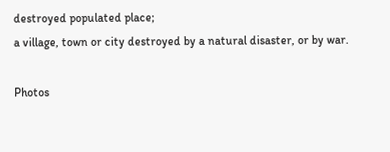destroyed populated place;
a village, town or city destroyed by a natural disaster, or by war.

Photos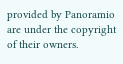provided by Panoramio are under the copyright of their owners.